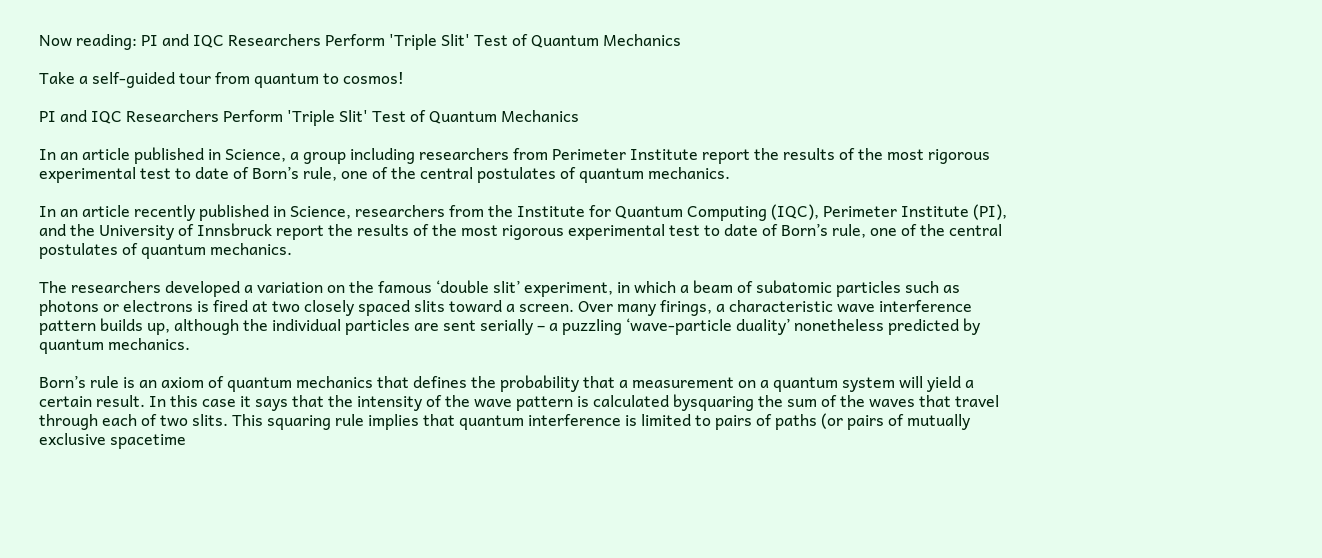Now reading: PI and IQC Researchers Perform 'Triple Slit' Test of Quantum Mechanics

Take a self-guided tour from quantum to cosmos!

PI and IQC Researchers Perform 'Triple Slit' Test of Quantum Mechanics

In an article published in Science, a group including researchers from Perimeter Institute report the results of the most rigorous experimental test to date of Born’s rule, one of the central postulates of quantum mechanics.

In an article recently published in Science, researchers from the Institute for Quantum Computing (IQC), Perimeter Institute (PI), and the University of Innsbruck report the results of the most rigorous experimental test to date of Born’s rule, one of the central postulates of quantum mechanics.

The researchers developed a variation on the famous ‘double slit’ experiment, in which a beam of subatomic particles such as photons or electrons is fired at two closely spaced slits toward a screen. Over many firings, a characteristic wave interference pattern builds up, although the individual particles are sent serially – a puzzling ‘wave-particle duality’ nonetheless predicted by quantum mechanics.

Born’s rule is an axiom of quantum mechanics that defines the probability that a measurement on a quantum system will yield a certain result. In this case it says that the intensity of the wave pattern is calculated bysquaring the sum of the waves that travel through each of two slits. This squaring rule implies that quantum interference is limited to pairs of paths (or pairs of mutually exclusive spacetime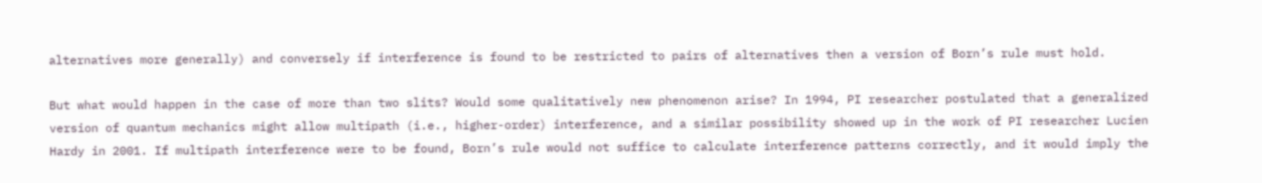alternatives more generally) and conversely if interference is found to be restricted to pairs of alternatives then a version of Born’s rule must hold.

But what would happen in the case of more than two slits? Would some qualitatively new phenomenon arise? In 1994, PI researcher postulated that a generalized version of quantum mechanics might allow multipath (i.e., higher-order) interference, and a similar possibility showed up in the work of PI researcher Lucien Hardy in 2001. If multipath interference were to be found, Born’s rule would not suffice to calculate interference patterns correctly, and it would imply the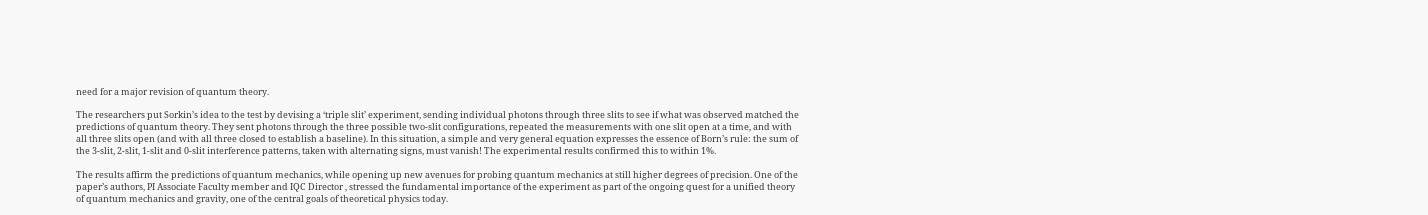need for a major revision of quantum theory.

The researchers put Sorkin’s idea to the test by devising a ‘triple slit’ experiment, sending individual photons through three slits to see if what was observed matched the predictions of quantum theory. They sent photons through the three possible two-slit configurations, repeated the measurements with one slit open at a time, and with all three slits open (and with all three closed to establish a baseline). In this situation, a simple and very general equation expresses the essence of Born’s rule: the sum of the 3-slit, 2-slit, 1-slit and 0-slit interference patterns, taken with alternating signs, must vanish! The experimental results confirmed this to within 1%.

The results affirm the predictions of quantum mechanics, while opening up new avenues for probing quantum mechanics at still higher degrees of precision. One of the paper’s authors, PI Associate Faculty member and IQC Director , stressed the fundamental importance of the experiment as part of the ongoing quest for a unified theory of quantum mechanics and gravity, one of the central goals of theoretical physics today.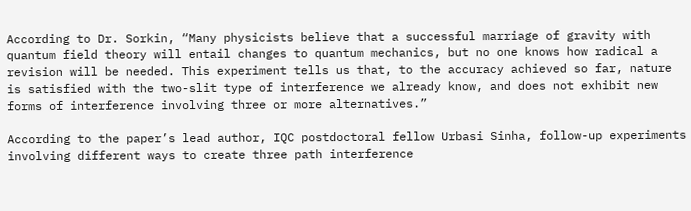According to Dr. Sorkin, “Many physicists believe that a successful marriage of gravity with quantum field theory will entail changes to quantum mechanics, but no one knows how radical a revision will be needed. This experiment tells us that, to the accuracy achieved so far, nature is satisfied with the two-slit type of interference we already know, and does not exhibit new forms of interference involving three or more alternatives.”

According to the paper’s lead author, IQC postdoctoral fellow Urbasi Sinha, follow-up experiments involving different ways to create three path interference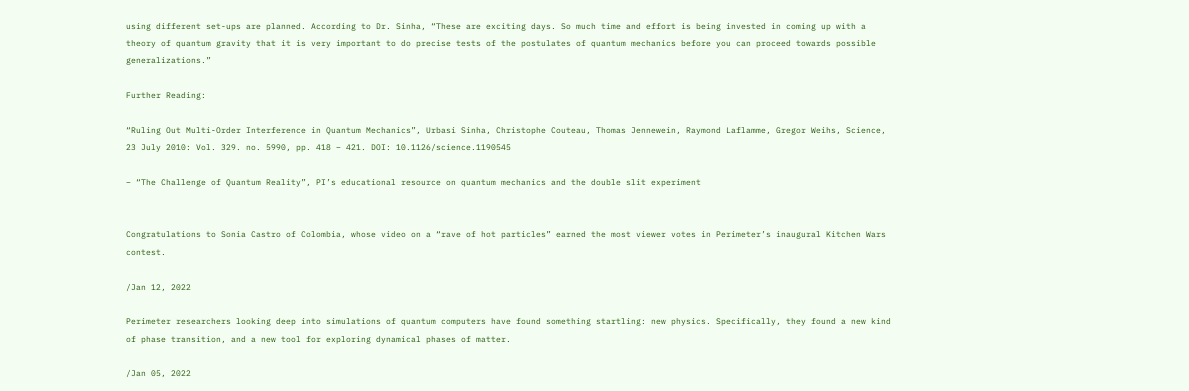using different set-ups are planned. According to Dr. Sinha, “These are exciting days. So much time and effort is being invested in coming up with a theory of quantum gravity that it is very important to do precise tests of the postulates of quantum mechanics before you can proceed towards possible generalizations.”

Further Reading:

“Ruling Out Multi-Order Interference in Quantum Mechanics”, Urbasi Sinha, Christophe Couteau, Thomas Jennewein, Raymond Laflamme, Gregor Weihs, Science, 23 July 2010: Vol. 329. no. 5990, pp. 418 – 421. DOI: 10.1126/science.1190545

– “The Challenge of Quantum Reality”, PI’s educational resource on quantum mechanics and the double slit experiment


Congratulations to Sonia Castro of Colombia, whose video on a “rave of hot particles” earned the most viewer votes in Perimeter’s inaugural Kitchen Wars contest.

/Jan 12, 2022

Perimeter researchers looking deep into simulations of quantum computers have found something startling: new physics. Specifically, they found a new kind of phase transition, and a new tool for exploring dynamical phases of matter.

/Jan 05, 2022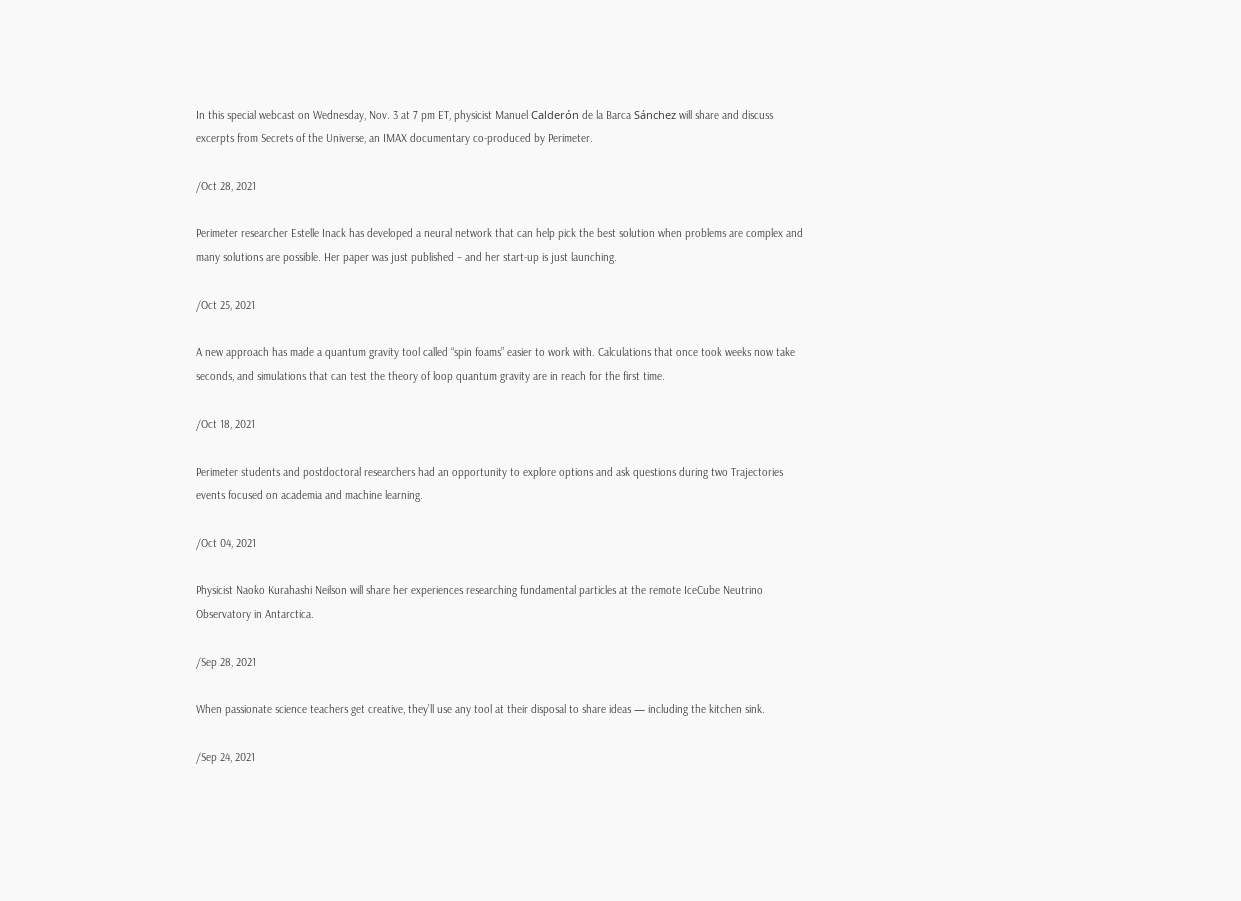In this special webcast on Wednesday, Nov. 3 at 7 pm ET, physicist Manuel Calderón de la Barca Sánchez will share and discuss excerpts from Secrets of the Universe, an IMAX documentary co-produced by Perimeter.

/Oct 28, 2021

Perimeter researcher Estelle Inack has developed a neural network that can help pick the best solution when problems are complex and many solutions are possible. Her paper was just published – and her start-up is just launching.

/Oct 25, 2021

A new approach has made a quantum gravity tool called “spin foams” easier to work with. Calculations that once took weeks now take seconds, and simulations that can test the theory of loop quantum gravity are in reach for the first time.

/Oct 18, 2021

Perimeter students and postdoctoral researchers had an opportunity to explore options and ask questions during two Trajectories events focused on academia and machine learning.

/Oct 04, 2021

Physicist Naoko Kurahashi Neilson will share her experiences researching fundamental particles at the remote IceCube Neutrino Observatory in Antarctica.

/Sep 28, 2021

When passionate science teachers get creative, they’ll use any tool at their disposal to share ideas — including the kitchen sink.

/Sep 24, 2021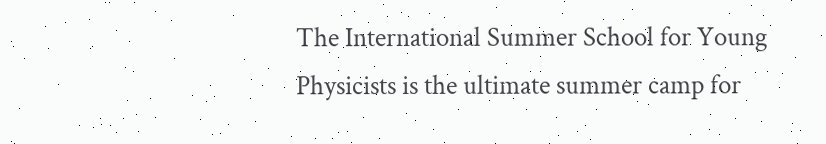The International Summer School for Young Physicists is the ultimate summer camp for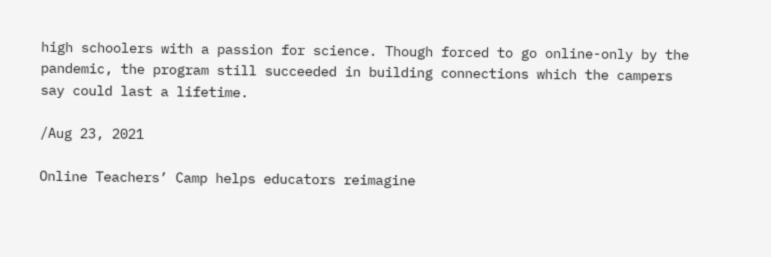high schoolers with a passion for science. Though forced to go online-only by the pandemic, the program still succeeded in building connections which the campers say could last a lifetime.

/Aug 23, 2021

Online Teachers’ Camp helps educators reimagine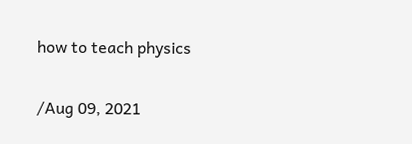how to teach physics

/Aug 09, 2021